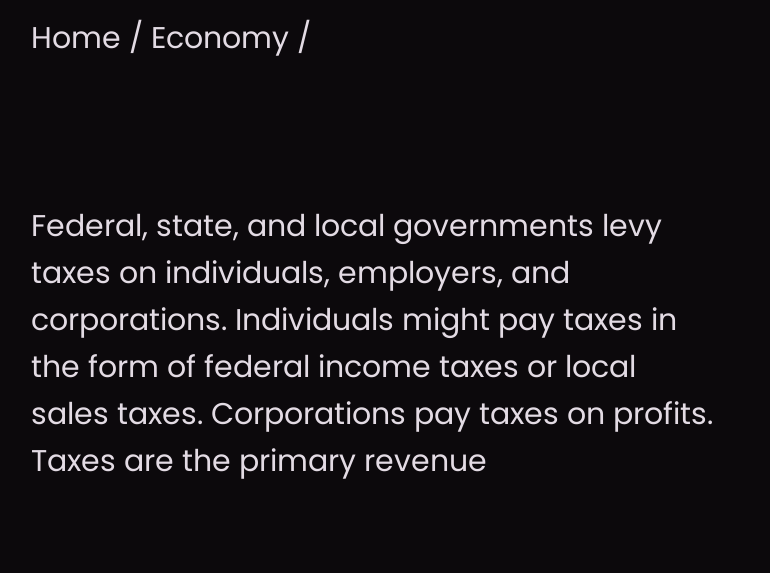Home / Economy /



Federal, state, and local governments levy taxes on individuals, employers, and corporations. Individuals might pay taxes in the form of federal income taxes or local sales taxes. Corporations pay taxes on profits. Taxes are the primary revenue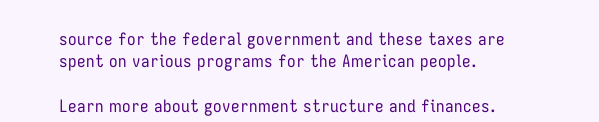source for the federal government and these taxes are spent on various programs for the American people.

Learn more about government structure and finances.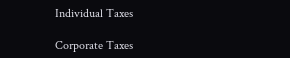Individual Taxes

Corporate Taxes